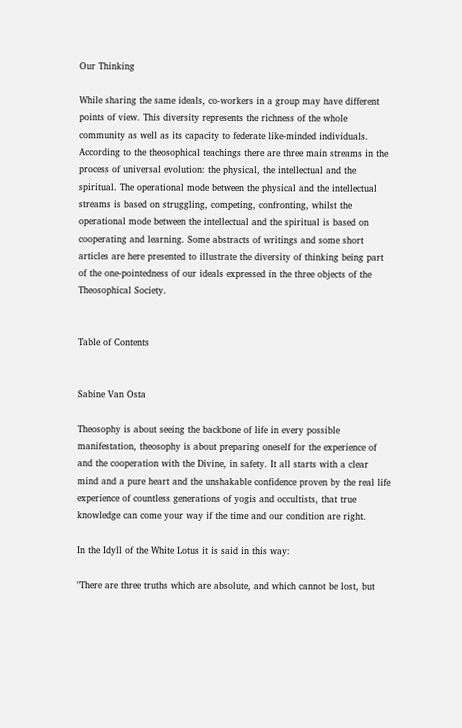Our Thinking

While sharing the same ideals, co-workers in a group may have different points of view. This diversity represents the richness of the whole community as well as its capacity to federate like-minded individuals. According to the theosophical teachings there are three main streams in the process of universal evolution: the physical, the intellectual and the spiritual. The operational mode between the physical and the intellectual streams is based on struggling, competing, confronting, whilst the operational mode between the intellectual and the spiritual is based on cooperating and learning. Some abstracts of writings and some short articles are here presented to illustrate the diversity of thinking being part of the one-pointedness of our ideals expressed in the three objects of the Theosophical Society.


Table of Contents


Sabine Van Osta

Theosophy is about seeing the backbone of life in every possible manifestation, theosophy is about preparing oneself for the experience of and the cooperation with the Divine, in safety. It all starts with a clear mind and a pure heart and the unshakable confidence proven by the real life experience of countless generations of yogis and occultists, that true knowledge can come your way if the time and our condition are right.

In the Idyll of the White Lotus it is said in this way:

"There are three truths which are absolute, and which cannot be lost, but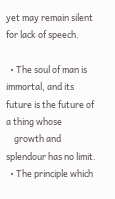yet may remain silent for lack of speech.

  • The soul of man is immortal, and its future is the future of a thing whose
    growth and splendour has no limit.
  • The principle which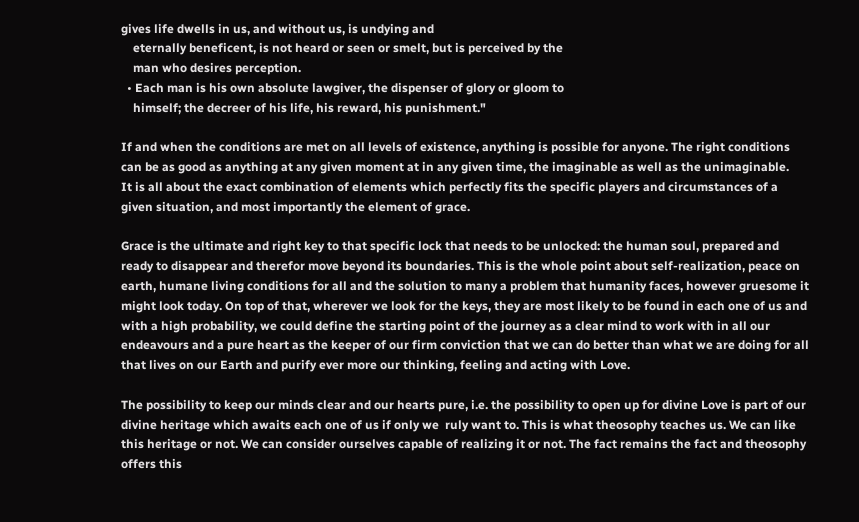gives life dwells in us, and without us, is undying and
    eternally beneficent, is not heard or seen or smelt, but is perceived by the
    man who desires perception.
  • Each man is his own absolute lawgiver, the dispenser of glory or gloom to
    himself; the decreer of his life, his reward, his punishment."

If and when the conditions are met on all levels of existence, anything is possible for anyone. The right conditions can be as good as anything at any given moment at in any given time, the imaginable as well as the unimaginable.
It is all about the exact combination of elements which perfectly fits the specific players and circumstances of a given situation, and most importantly the element of grace.

Grace is the ultimate and right key to that specific lock that needs to be unlocked: the human soul, prepared and ready to disappear and therefor move beyond its boundaries. This is the whole point about self-realization, peace on earth, humane living conditions for all and the solution to many a problem that humanity faces, however gruesome it might look today. On top of that, wherever we look for the keys, they are most likely to be found in each one of us and with a high probability, we could define the starting point of the journey as a clear mind to work with in all our endeavours and a pure heart as the keeper of our firm conviction that we can do better than what we are doing for all that lives on our Earth and purify ever more our thinking, feeling and acting with Love.

The possibility to keep our minds clear and our hearts pure, i.e. the possibility to open up for divine Love is part of our divine heritage which awaits each one of us if only we  ruly want to. This is what theosophy teaches us. We can like this heritage or not. We can consider ourselves capable of realizing it or not. The fact remains the fact and theosophy offers this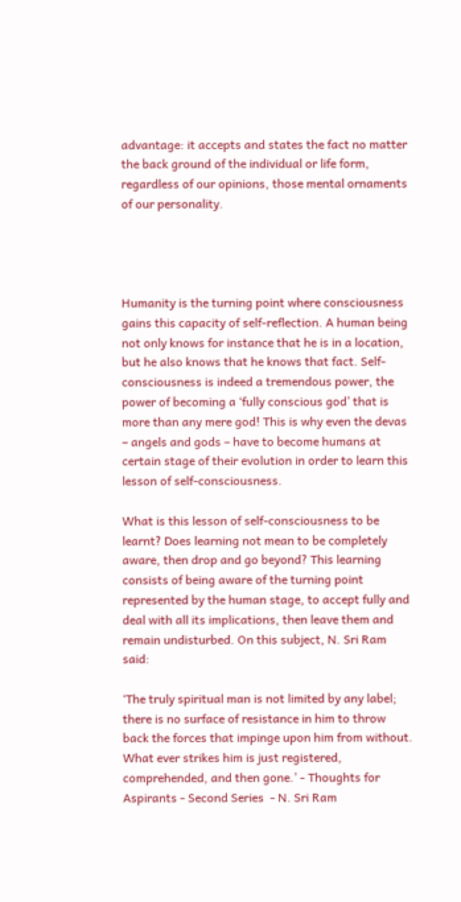advantage: it accepts and states the fact no matter the back ground of the individual or life form, regardless of our opinions, those mental ornaments of our personality.




Humanity is the turning point where consciousness gains this capacity of self-reflection. A human being not only knows for instance that he is in a location, but he also knows that he knows that fact. Self-consciousness is indeed a tremendous power, the power of becoming a ‘fully conscious god’ that is more than any mere god! This is why even the devas – angels and gods – have to become humans at certain stage of their evolution in order to learn this lesson of self-consciousness.

What is this lesson of self-consciousness to be learnt? Does learning not mean to be completely aware, then drop and go beyond? This learning consists of being aware of the turning point represented by the human stage, to accept fully and deal with all its implications, then leave them and remain undisturbed. On this subject, N. Sri Ram said:

‘The truly spiritual man is not limited by any label; there is no surface of resistance in him to throw back the forces that impinge upon him from without. What ever strikes him is just registered, comprehended, and then gone.’ - Thoughts for Aspirants - Second Series  - N. Sri Ram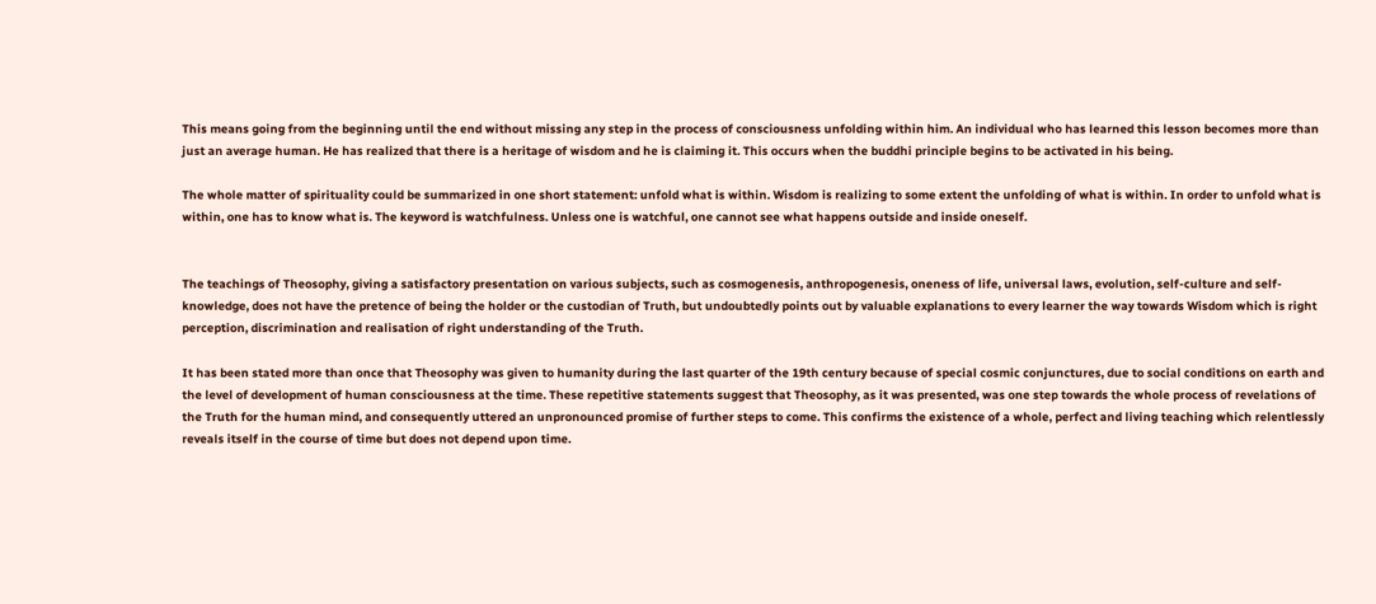This means going from the beginning until the end without missing any step in the process of consciousness unfolding within him. An individual who has learned this lesson becomes more than just an average human. He has realized that there is a heritage of wisdom and he is claiming it. This occurs when the buddhi principle begins to be activated in his being.

The whole matter of spirituality could be summarized in one short statement: unfold what is within. Wisdom is realizing to some extent the unfolding of what is within. In order to unfold what is within, one has to know what is. The keyword is watchfulness. Unless one is watchful, one cannot see what happens outside and inside oneself.


The teachings of Theosophy, giving a satisfactory presentation on various subjects, such as cosmogenesis, anthropogenesis, oneness of life, universal laws, evolution, self-culture and self-knowledge, does not have the pretence of being the holder or the custodian of Truth, but undoubtedly points out by valuable explanations to every learner the way towards Wisdom which is right perception, discrimination and realisation of right understanding of the Truth.

It has been stated more than once that Theosophy was given to humanity during the last quarter of the 19th century because of special cosmic conjunctures, due to social conditions on earth and the level of development of human consciousness at the time. These repetitive statements suggest that Theosophy, as it was presented, was one step towards the whole process of revelations of the Truth for the human mind, and consequently uttered an unpronounced promise of further steps to come. This confirms the existence of a whole, perfect and living teaching which relentlessly reveals itself in the course of time but does not depend upon time.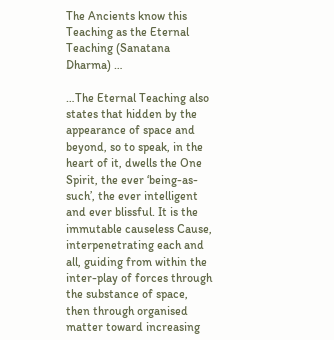The Ancients know this Teaching as the Eternal Teaching (Sanatana Dharma) …

…The Eternal Teaching also states that hidden by the appearance of space and beyond, so to speak, in the heart of it, dwells the One Spirit, the ever ‘being-as-such’, the ever intelligent and ever blissful. It is the immutable causeless Cause, interpenetrating each and all, guiding from within the inter-play of forces through the substance of space, then through organised matter toward increasing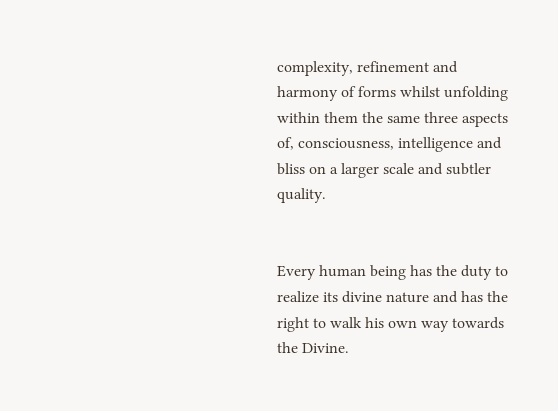complexity, refinement and harmony of forms whilst unfolding within them the same three aspects of, consciousness, intelligence and bliss on a larger scale and subtler quality.


Every human being has the duty to realize its divine nature and has the right to walk his own way towards the Divine.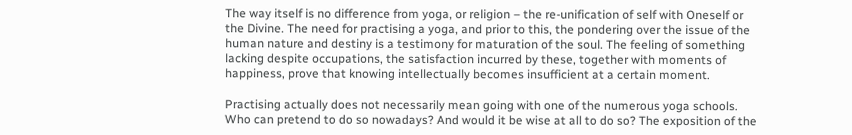The way itself is no difference from yoga, or religion – the re-unification of self with Oneself or the Divine. The need for practising a yoga, and prior to this, the pondering over the issue of the human nature and destiny is a testimony for maturation of the soul. The feeling of something lacking despite occupations, the satisfaction incurred by these, together with moments of happiness, prove that knowing intellectually becomes insufficient at a certain moment.

Practising actually does not necessarily mean going with one of the numerous yoga schools. Who can pretend to do so nowadays? And would it be wise at all to do so? The exposition of the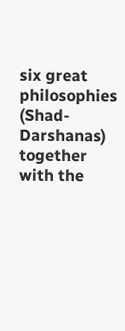six great philosophies (Shad-Darshanas) together with the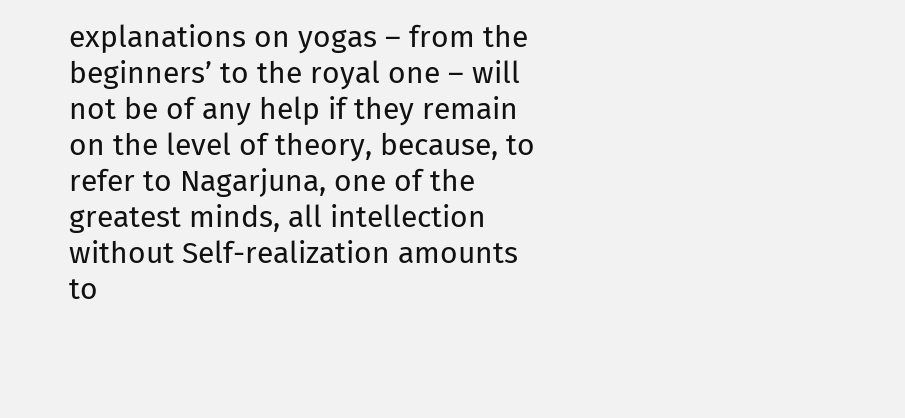explanations on yogas – from the beginners’ to the royal one – will not be of any help if they remain on the level of theory, because, to refer to Nagarjuna, one of the greatest minds, all intellection without Self-realization amounts to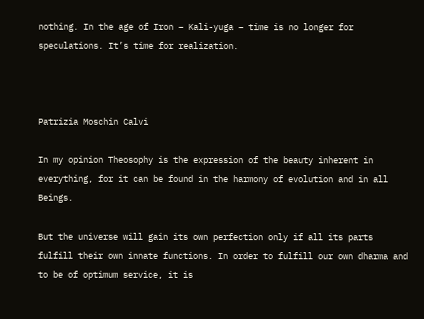nothing. In the age of Iron – Kali-yuga – time is no longer for speculations. It’s time for realization.



Patrizia Moschin Calvi

In my opinion Theosophy is the expression of the beauty inherent in everything, for it can be found in the harmony of evolution and in all Beings.

But the universe will gain its own perfection only if all its parts fulfill their own innate functions. In order to fulfill our own dharma and to be of optimum service, it is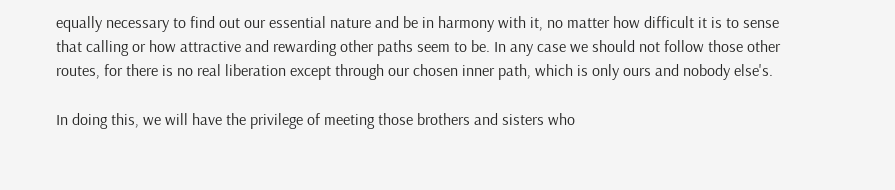equally necessary to find out our essential nature and be in harmony with it, no matter how difficult it is to sense that calling or how attractive and rewarding other paths seem to be. In any case we should not follow those other routes, for there is no real liberation except through our chosen inner path, which is only ours and nobody else's.

In doing this, we will have the privilege of meeting those brothers and sisters who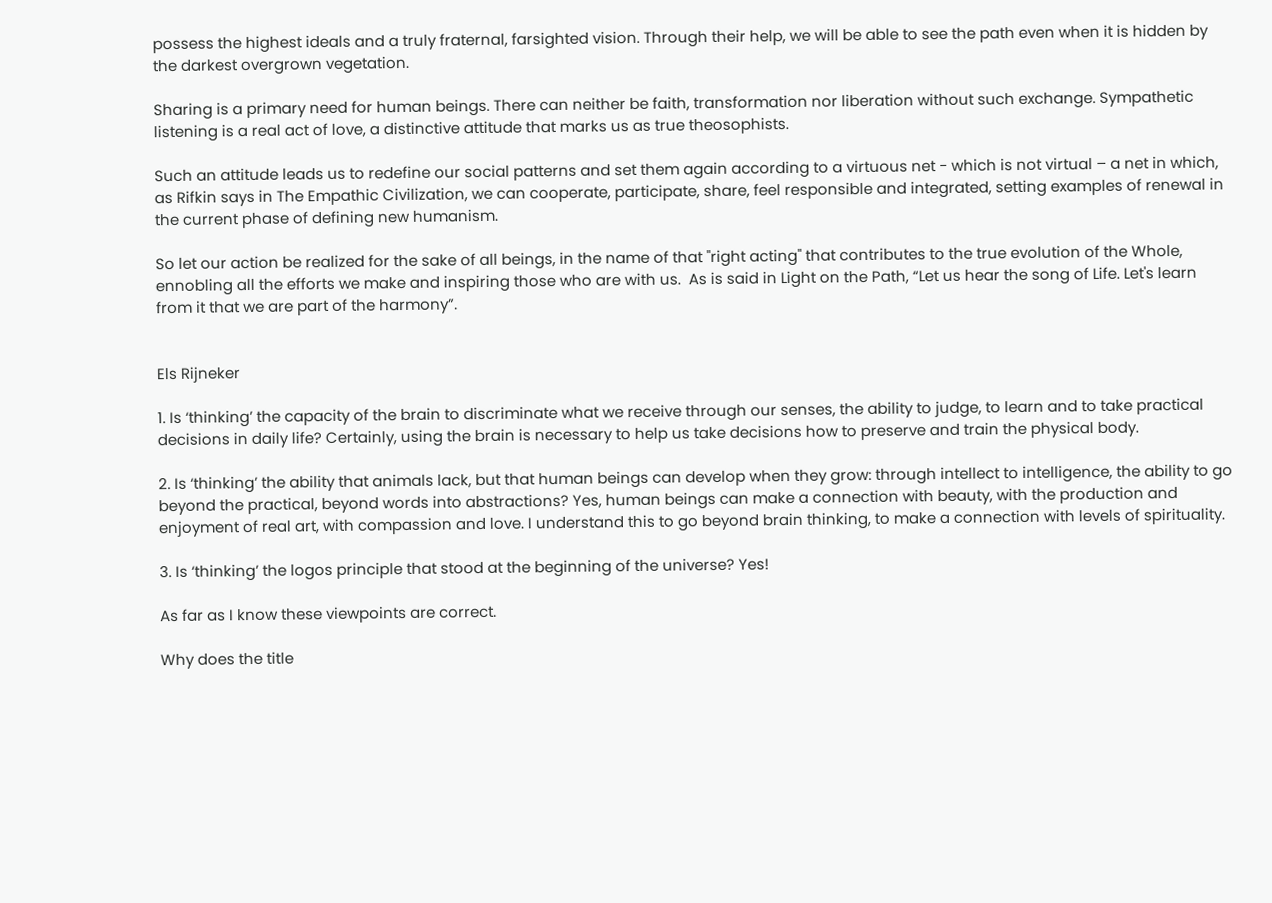possess the highest ideals and a truly fraternal, farsighted vision. Through their help, we will be able to see the path even when it is hidden by the darkest overgrown vegetation.

Sharing is a primary need for human beings. There can neither be faith, transformation nor liberation without such exchange. Sympathetic listening is a real act of love, a distinctive attitude that marks us as true theosophists.

Such an attitude leads us to redefine our social patterns and set them again according to a virtuous net - which is not virtual – a net in which, as Rifkin says in The Empathic Civilization, we can cooperate, participate, share, feel responsible and integrated, setting examples of renewal in the current phase of defining new humanism.

So let our action be realized for the sake of all beings, in the name of that "right acting" that contributes to the true evolution of the Whole, ennobling all the efforts we make and inspiring those who are with us.  As is said in Light on the Path, “Let us hear the song of Life. Let's learn from it that we are part of the harmony”.


Els Rijneker

1. Is ‘thinking’ the capacity of the brain to discriminate what we receive through our senses, the ability to judge, to learn and to take practical decisions in daily life? Certainly, using the brain is necessary to help us take decisions how to preserve and train the physical body.

2. Is ‘thinking’ the ability that animals lack, but that human beings can develop when they grow: through intellect to intelligence, the ability to go beyond the practical, beyond words into abstractions? Yes, human beings can make a connection with beauty, with the production and enjoyment of real art, with compassion and love. I understand this to go beyond brain thinking, to make a connection with levels of spirituality.

3. Is ‘thinking’ the logos principle that stood at the beginning of the universe? Yes!

As far as I know these viewpoints are correct.

Why does the title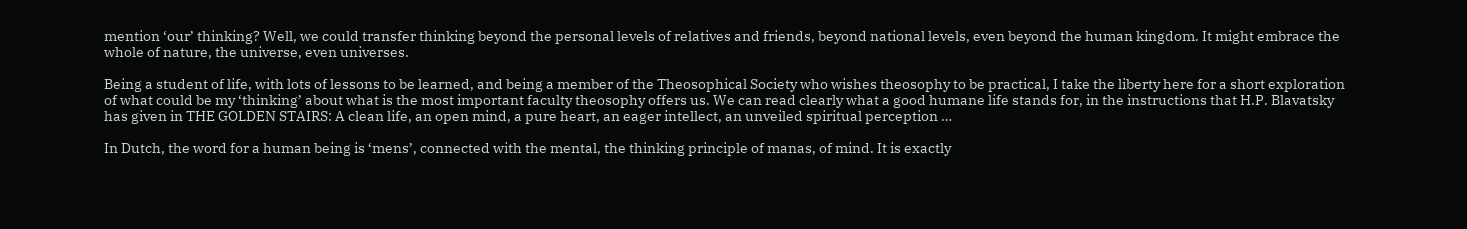mention ‘our’ thinking? Well, we could transfer thinking beyond the personal levels of relatives and friends, beyond national levels, even beyond the human kingdom. It might embrace the whole of nature, the universe, even universes.

Being a student of life, with lots of lessons to be learned, and being a member of the Theosophical Society who wishes theosophy to be practical, I take the liberty here for a short exploration of what could be my ‘thinking’ about what is the most important faculty theosophy offers us. We can read clearly what a good humane life stands for, in the instructions that H.P. Blavatsky has given in THE GOLDEN STAIRS: A clean life, an open mind, a pure heart, an eager intellect, an unveiled spiritual perception …

In Dutch, the word for a human being is ‘mens’, connected with the mental, the thinking principle of manas, of mind. It is exactly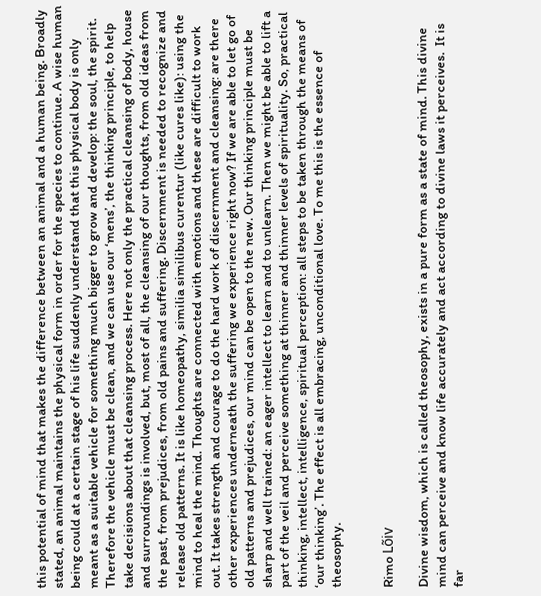this potential of mind that makes the difference between an animal and a human being. Broadly stated, an animal maintains the physical form in order for the species to continue. A wise human being could at a certain stage of his life suddenly understand that this physical body is only meant as a suitable vehicle for something much bigger to grow and develop: the soul, the spirit. Therefore the vehicle must be clean, and we can use our ‘mens’, the thinking principle, to help take decisions about that cleansing process. Here not only the practical cleansing of body, house and surroundings is involved, but, most of all, the cleansing of our thoughts, from old ideas from the past, from prejudices, from old pains and suffering. Discernment is needed to recognize and release old patterns. It is like homeopathy, similia similibus curentur (like cures like): using the mind to heal the mind. Thoughts are connected with emotions and these are difficult to work out. It takes strength and courage to do the hard work of discernment and cleansing: are there other experiences underneath the suffering we experience right now? If we are able to let go of old patterns and prejudices, our mind can be open to the new. Our thinking principle must be sharp and well trained: an eager intellect to learn and to unlearn. Then we might be able to lift a part of the veil and perceive something at thinner and thinner levels of spirituality. So, practical thinking, intellect, intelligence, spiritual perception: all steps to be taken through the means of ‘our thinking’. The effect is all embracing, unconditional love. To me this is the essence of theosophy.


Rimo Lõiv

Divine wisdom, which is called theosophy, exists in a pure form as a state of mind. This divine mind can perceive and know life accurately and act according to divine laws it perceives.  It is far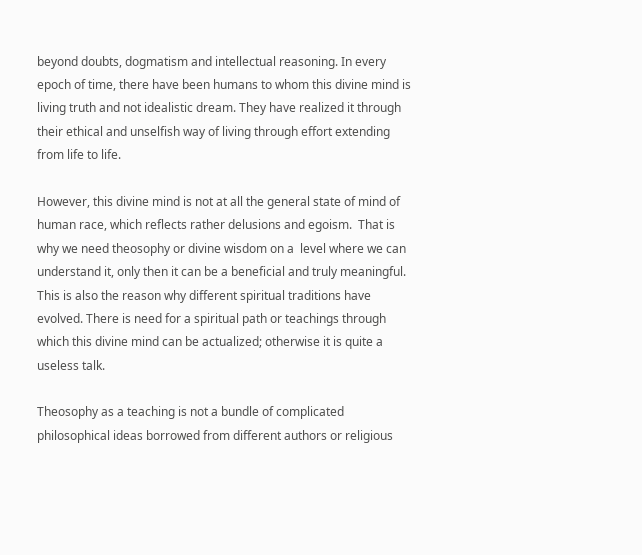beyond doubts, dogmatism and intellectual reasoning. In every epoch of time, there have been humans to whom this divine mind is living truth and not idealistic dream. They have realized it through their ethical and unselfish way of living through effort extending from life to life.

However, this divine mind is not at all the general state of mind of human race, which reflects rather delusions and egoism.  That is why we need theosophy or divine wisdom on a  level where we can understand it, only then it can be a beneficial and truly meaningful. This is also the reason why different spiritual traditions have evolved. There is need for a spiritual path or teachings through which this divine mind can be actualized; otherwise it is quite a useless talk.

Theosophy as a teaching is not a bundle of complicated philosophical ideas borrowed from different authors or religious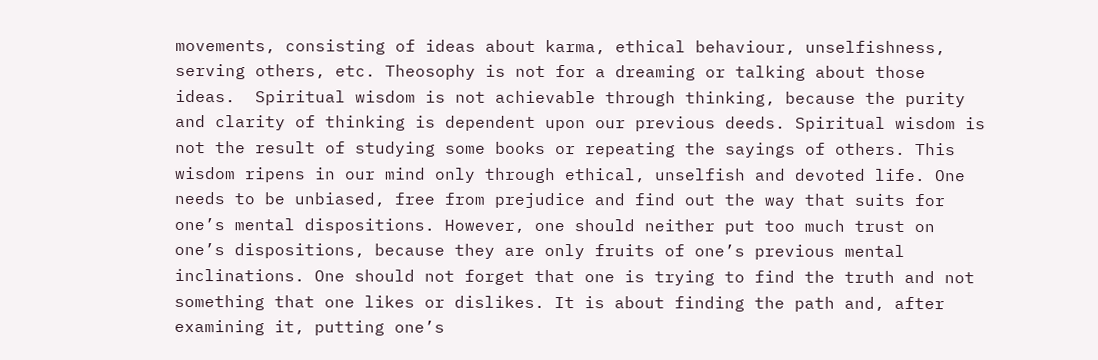movements, consisting of ideas about karma, ethical behaviour, unselfishness, serving others, etc. Theosophy is not for a dreaming or talking about those ideas.  Spiritual wisdom is not achievable through thinking, because the purity and clarity of thinking is dependent upon our previous deeds. Spiritual wisdom is not the result of studying some books or repeating the sayings of others. This wisdom ripens in our mind only through ethical, unselfish and devoted life. One needs to be unbiased, free from prejudice and find out the way that suits for one’s mental dispositions. However, one should neither put too much trust on one’s dispositions, because they are only fruits of one’s previous mental inclinations. One should not forget that one is trying to find the truth and not something that one likes or dislikes. It is about finding the path and, after examining it, putting one’s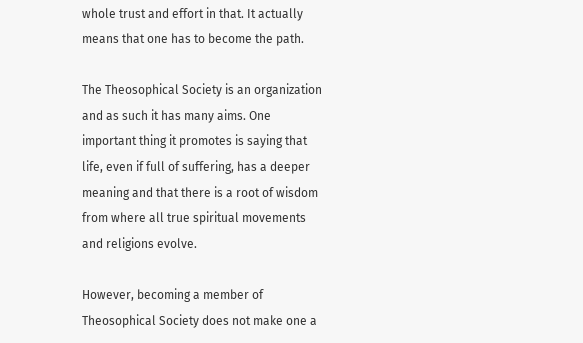whole trust and effort in that. It actually means that one has to become the path.

The Theosophical Society is an organization and as such it has many aims. One important thing it promotes is saying that life, even if full of suffering, has a deeper meaning and that there is a root of wisdom from where all true spiritual movements and religions evolve.

However, becoming a member of Theosophical Society does not make one a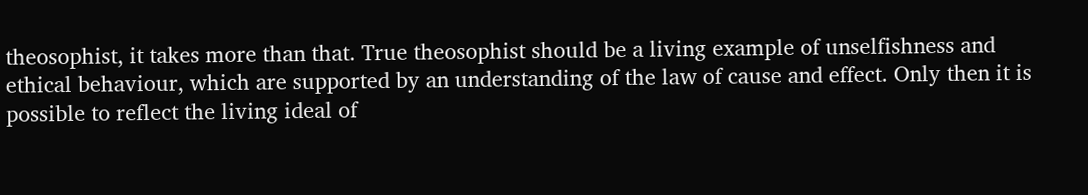theosophist, it takes more than that. True theosophist should be a living example of unselfishness and ethical behaviour, which are supported by an understanding of the law of cause and effect. Only then it is possible to reflect the living ideal of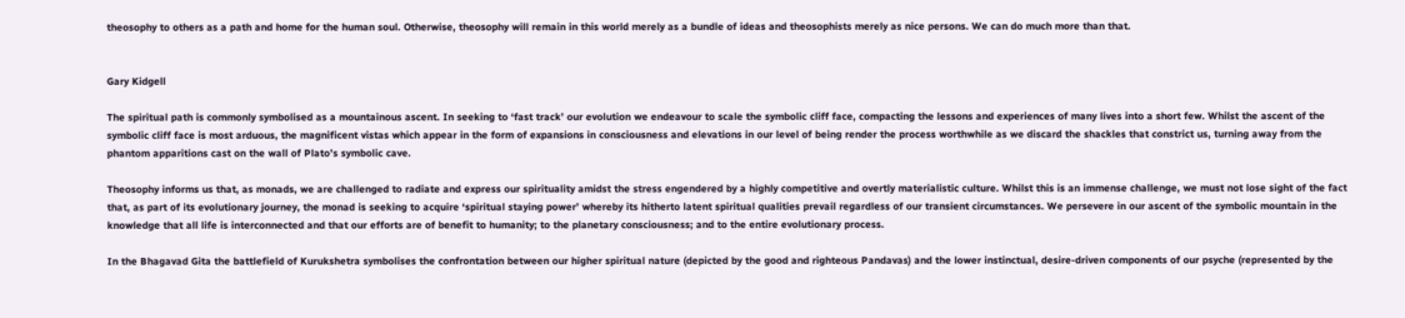theosophy to others as a path and home for the human soul. Otherwise, theosophy will remain in this world merely as a bundle of ideas and theosophists merely as nice persons. We can do much more than that.


Gary Kidgell

The spiritual path is commonly symbolised as a mountainous ascent. In seeking to ‘fast track’ our evolution we endeavour to scale the symbolic cliff face, compacting the lessons and experiences of many lives into a short few. Whilst the ascent of the symbolic cliff face is most arduous, the magnificent vistas which appear in the form of expansions in consciousness and elevations in our level of being render the process worthwhile as we discard the shackles that constrict us, turning away from the phantom apparitions cast on the wall of Plato’s symbolic cave.

Theosophy informs us that, as monads, we are challenged to radiate and express our spirituality amidst the stress engendered by a highly competitive and overtly materialistic culture. Whilst this is an immense challenge, we must not lose sight of the fact that, as part of its evolutionary journey, the monad is seeking to acquire ‘spiritual staying power’ whereby its hitherto latent spiritual qualities prevail regardless of our transient circumstances. We persevere in our ascent of the symbolic mountain in the knowledge that all life is interconnected and that our efforts are of benefit to humanity; to the planetary consciousness; and to the entire evolutionary process.

In the Bhagavad Gita the battlefield of Kurukshetra symbolises the confrontation between our higher spiritual nature (depicted by the good and righteous Pandavas) and the lower instinctual, desire-driven components of our psyche (represented by the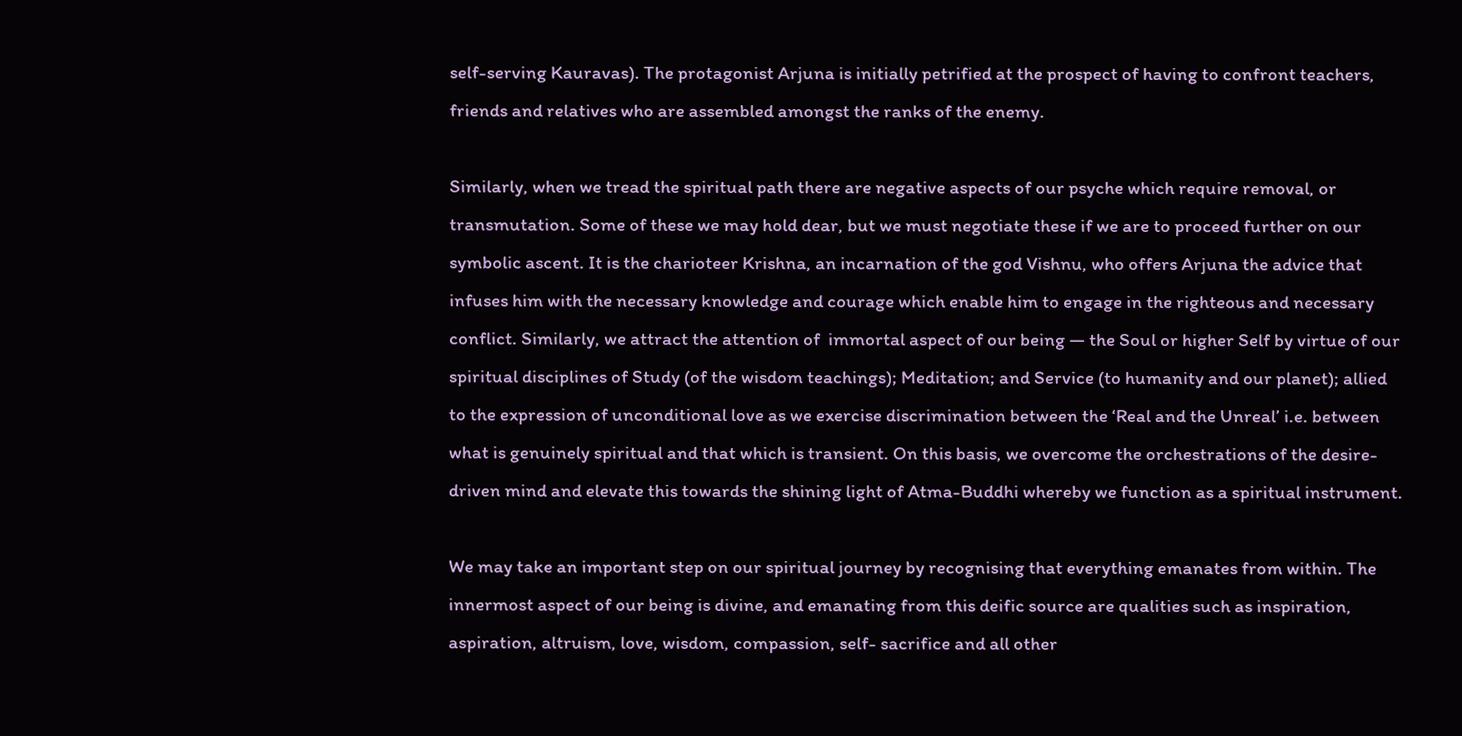self-serving Kauravas). The protagonist Arjuna is initially petrified at the prospect of having to confront teachers, friends and relatives who are assembled amongst the ranks of the enemy.

Similarly, when we tread the spiritual path there are negative aspects of our psyche which require removal, or transmutation. Some of these we may hold dear, but we must negotiate these if we are to proceed further on our symbolic ascent. It is the charioteer Krishna, an incarnation of the god Vishnu, who offers Arjuna the advice that infuses him with the necessary knowledge and courage which enable him to engage in the righteous and necessary conflict. Similarly, we attract the attention of  immortal aspect of our being — the Soul or higher Self by virtue of our spiritual disciplines of Study (of the wisdom teachings); Meditation; and Service (to humanity and our planet); allied to the expression of unconditional love as we exercise discrimination between the ‘Real and the Unreal’ i.e. between what is genuinely spiritual and that which is transient. On this basis, we overcome the orchestrations of the desire- driven mind and elevate this towards the shining light of Atma-Buddhi whereby we function as a spiritual instrument.

We may take an important step on our spiritual journey by recognising that everything emanates from within. The innermost aspect of our being is divine, and emanating from this deific source are qualities such as inspiration, aspiration, altruism, love, wisdom, compassion, self- sacrifice and all other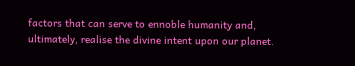factors that can serve to ennoble humanity and, ultimately, realise the divine intent upon our planet.